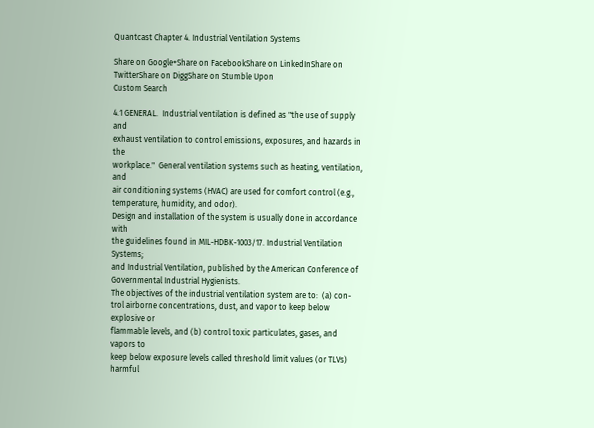Quantcast Chapter 4. Industrial Ventilation Systems

Share on Google+Share on FacebookShare on LinkedInShare on TwitterShare on DiggShare on Stumble Upon
Custom Search

4.1 GENERAL.  Industrial ventilation is defined as "the use of supply and
exhaust ventilation to control emissions, exposures, and hazards in the
workplace."  General ventilation systems such as heating, ventilation, and
air conditioning systems (HVAC) are used for comfort control (e.g.,
temperature, humidity, and odor).
Design and installation of the system is usually done in accordance with
the guidelines found in MIL-HDBK-1003/17. Industrial Ventilation Systems;
and Industrial Ventilation, published by the American Conference of
Governmental Industrial Hygienists.
The objectives of the industrial ventilation system are to:  (a) con-
trol airborne concentrations, dust, and vapor to keep below explosive or
flammable levels, and (b) control toxic particulates, gases, and vapors to
keep below exposure levels called threshold limit values (or TLVs) harmful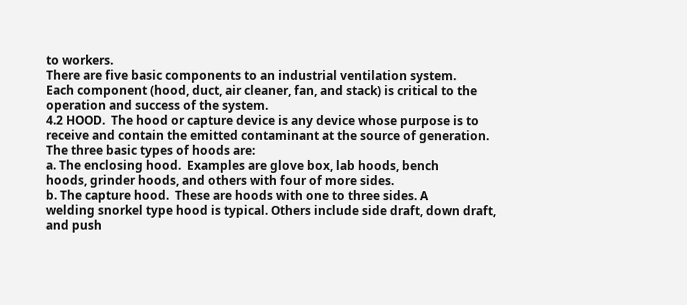to workers.
There are five basic components to an industrial ventilation system.
Each component (hood, duct, air cleaner, fan, and stack) is critical to the
operation and success of the system.
4.2 HOOD.  The hood or capture device is any device whose purpose is to
receive and contain the emitted contaminant at the source of generation.
The three basic types of hoods are:
a. The enclosing hood.  Examples are glove box, lab hoods, bench
hoods, grinder hoods, and others with four of more sides.
b. The capture hood.  These are hoods with one to three sides. A
welding snorkel type hood is typical. Others include side draft, down draft,
and push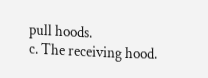pull hoods.
c. The receiving hood.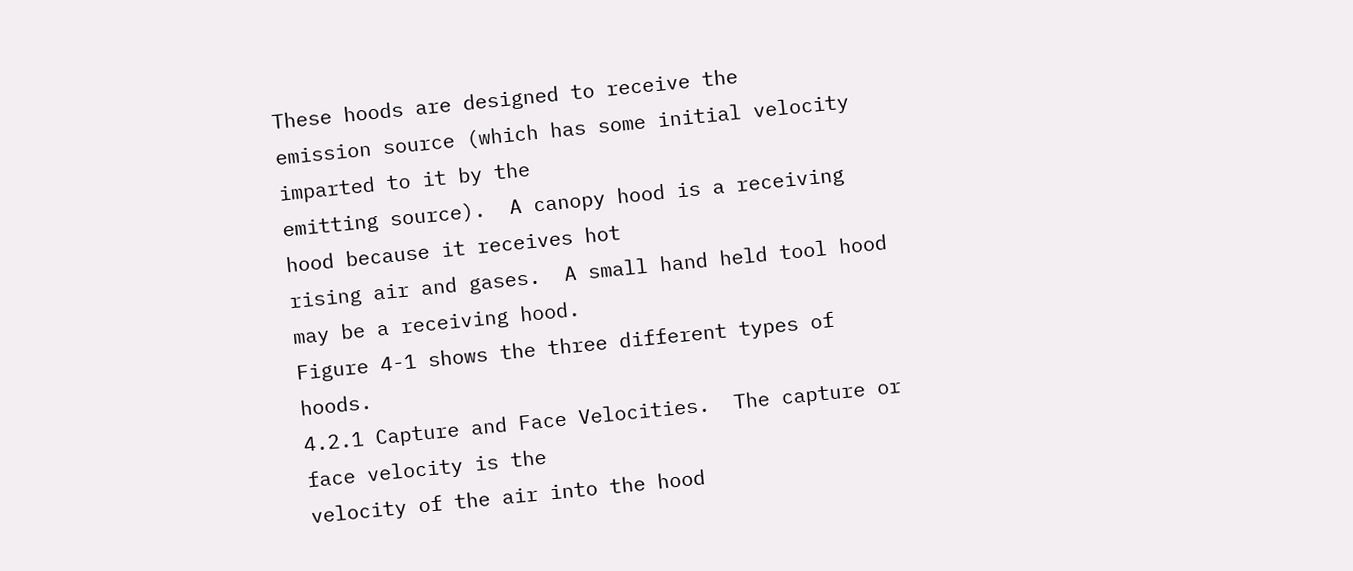These hoods are designed to receive the
emission source (which has some initial velocity imparted to it by the
emitting source).  A canopy hood is a receiving hood because it receives hot
rising air and gases.  A small hand held tool hood may be a receiving hood.
Figure 4-1 shows the three different types of hoods.
4.2.1 Capture and Face Velocities.  The capture or face velocity is the
velocity of the air into the hood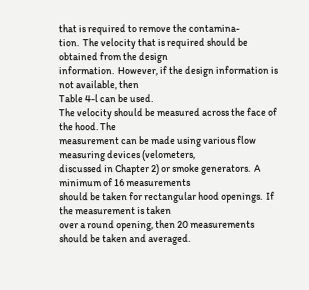that is required to remove the contamina-
tion.  The velocity that is required should be obtained from the design
information.  However, if the design information is not available, then
Table 4-l can be used.
The velocity should be measured across the face of the hood. The
measurement can be made using various flow measuring devices (velometers,
discussed in Chapter 2) or smoke generators.  A minimum of 16 measurements
should be taken for rectangular hood openings.  If the measurement is taken
over a round opening, then 20 measurements should be taken and averaged.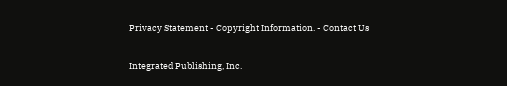Privacy Statement - Copyright Information. - Contact Us

Integrated Publishing, Inc.